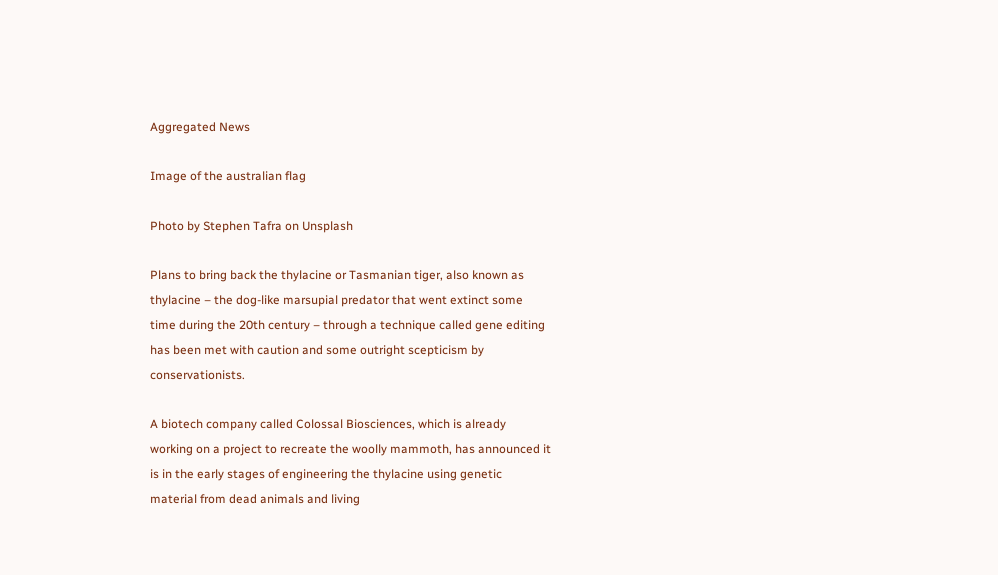Aggregated News

Image of the australian flag

Photo by Stephen Tafra on Unsplash

Plans to bring back the thylacine or Tasmanian tiger, also known as thylacine – the dog-like marsupial predator that went extinct some time during the 20th century – through a technique called gene editing has been met with caution and some outright scepticism by conservationists.

A biotech company called Colossal Biosciences, which is already working on a project to recreate the woolly mammoth, has announced it is in the early stages of engineering the thylacine using genetic material from dead animals and living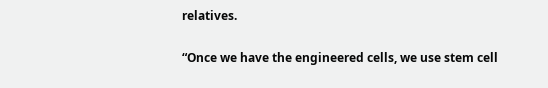relatives.

“Once we have the engineered cells, we use stem cell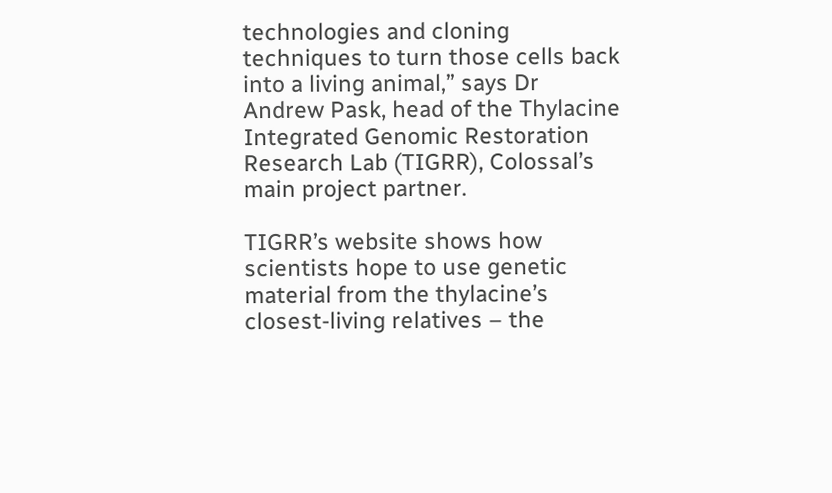technologies and cloning techniques to turn those cells back into a living animal,” says Dr Andrew Pask, head of the Thylacine Integrated Genomic Restoration Research Lab (TIGRR), Colossal’s main project partner.

TIGRR’s website shows how scientists hope to use genetic material from the thylacine’s closest-living relatives – the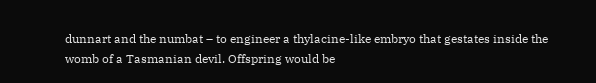dunnart and the numbat – to engineer a thylacine-like embryo that gestates inside the womb of a Tasmanian devil. Offspring would be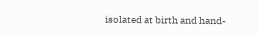isolated at birth and hand-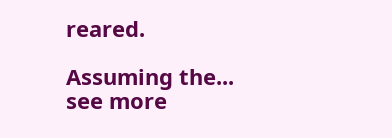reared.

Assuming the... see more